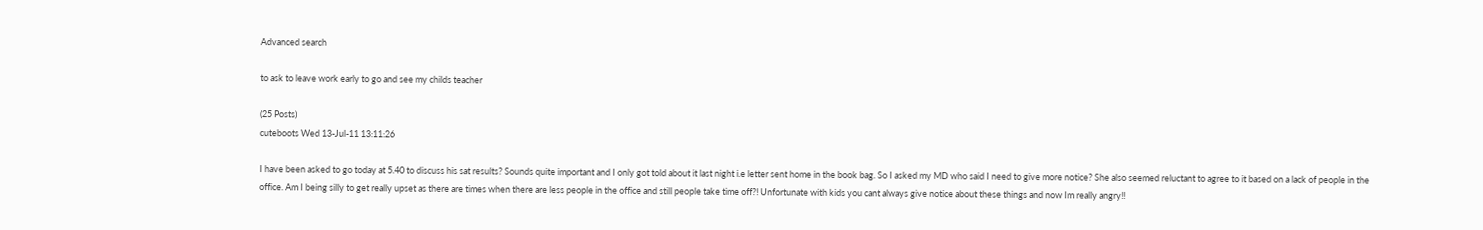Advanced search

to ask to leave work early to go and see my childs teacher

(25 Posts)
cuteboots Wed 13-Jul-11 13:11:26

I have been asked to go today at 5.40 to discuss his sat results? Sounds quite important and I only got told about it last night i.e letter sent home in the book bag. So I asked my MD who said I need to give more notice? She also seemed reluctant to agree to it based on a lack of people in the office. Am I being silly to get really upset as there are times when there are less people in the office and still people take time off?! Unfortunate with kids you cant always give notice about these things and now Im really angry!!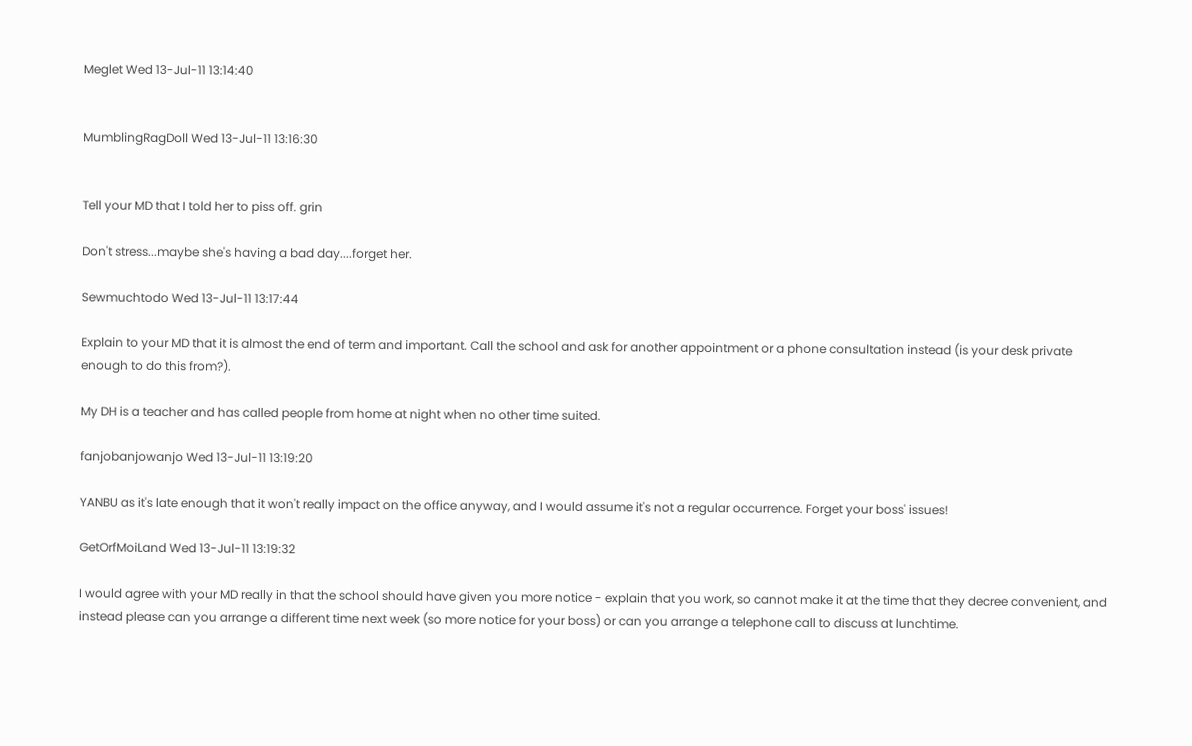Meglet Wed 13-Jul-11 13:14:40


MumblingRagDoll Wed 13-Jul-11 13:16:30


Tell your MD that I told her to piss off. grin

Don't stress...maybe she's having a bad day....forget her.

Sewmuchtodo Wed 13-Jul-11 13:17:44

Explain to your MD that it is almost the end of term and important. Call the school and ask for another appointment or a phone consultation instead (is your desk private enough to do this from?).

My DH is a teacher and has called people from home at night when no other time suited.

fanjobanjowanjo Wed 13-Jul-11 13:19:20

YANBU as it's late enough that it won't really impact on the office anyway, and I would assume it's not a regular occurrence. Forget your boss' issues!

GetOrfMoiLand Wed 13-Jul-11 13:19:32

I would agree with your MD really in that the school should have given you more notice - explain that you work, so cannot make it at the time that they decree convenient, and instead please can you arrange a different time next week (so more notice for your boss) or can you arrange a telephone call to discuss at lunchtime.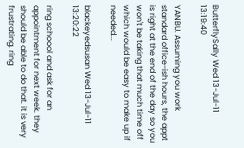ButterflySally Wed 13-Jul-11 13:19:40

YANBU. Assuming you work standard office-ish hours, the appt is right at the end of the day so you won't be taking that much time off which would be easy to make up if needed...

blackeyedsusan Wed 13-Jul-11 13:20:22

ring schoool and ask for an appointment for next week. they should be able to do that. it is very frustrating. ring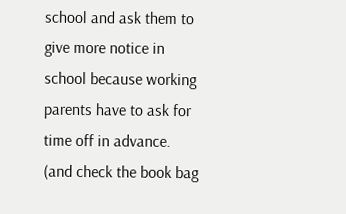school and ask them to give more notice in school because working parents have to ask for time off in advance. (and check the book bag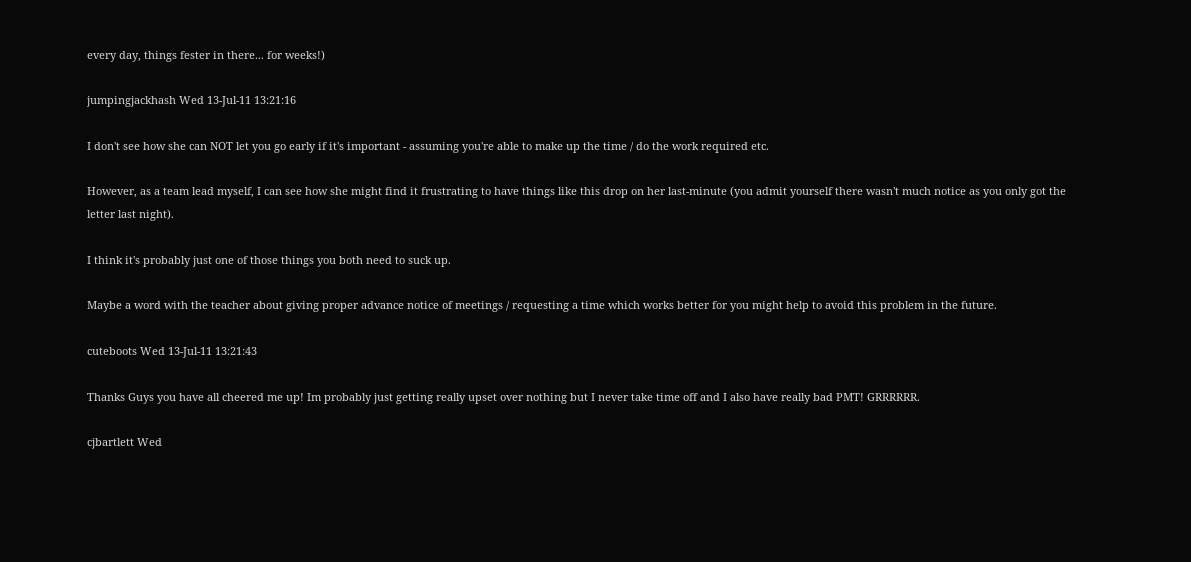every day, things fester in there... for weeks!)

jumpingjackhash Wed 13-Jul-11 13:21:16

I don't see how she can NOT let you go early if it's important - assuming you're able to make up the time / do the work required etc.

However, as a team lead myself, I can see how she might find it frustrating to have things like this drop on her last-minute (you admit yourself there wasn't much notice as you only got the letter last night).

I think it's probably just one of those things you both need to suck up.

Maybe a word with the teacher about giving proper advance notice of meetings / requesting a time which works better for you might help to avoid this problem in the future.

cuteboots Wed 13-Jul-11 13:21:43

Thanks Guys you have all cheered me up! Im probably just getting really upset over nothing but I never take time off and I also have really bad PMT! GRRRRRR.

cjbartlett Wed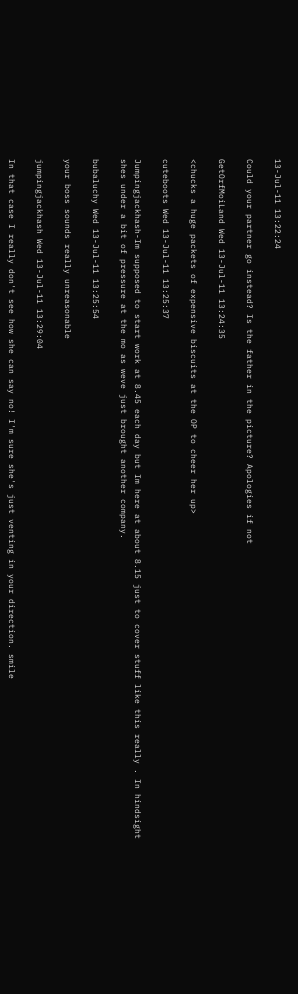13-Jul-11 13:22:24

Could your partner go instead? Is the father in the picture? Apologies if not

GetOrfMoiLand Wed 13-Jul-11 13:24:35

<chucks a huge packets of expensive biscuits at the OP to cheer her up>

cuteboots Wed 13-Jul-11 13:25:37

Jumpingjackhash-Im supposed to start work at 8.45 each day but Im here at about 8.15 just to cover stuff like this really . In hindsight shes under a bit of pressure at the mo as weve just brought another company.

bubaluchy Wed 13-Jul-11 13:25:54

your boss sounds really unreasonable

jumpingjackhash Wed 13-Jul-11 13:29:04

In that case I really don't see how she can say no! I'm sure she's just venting in your direction. smile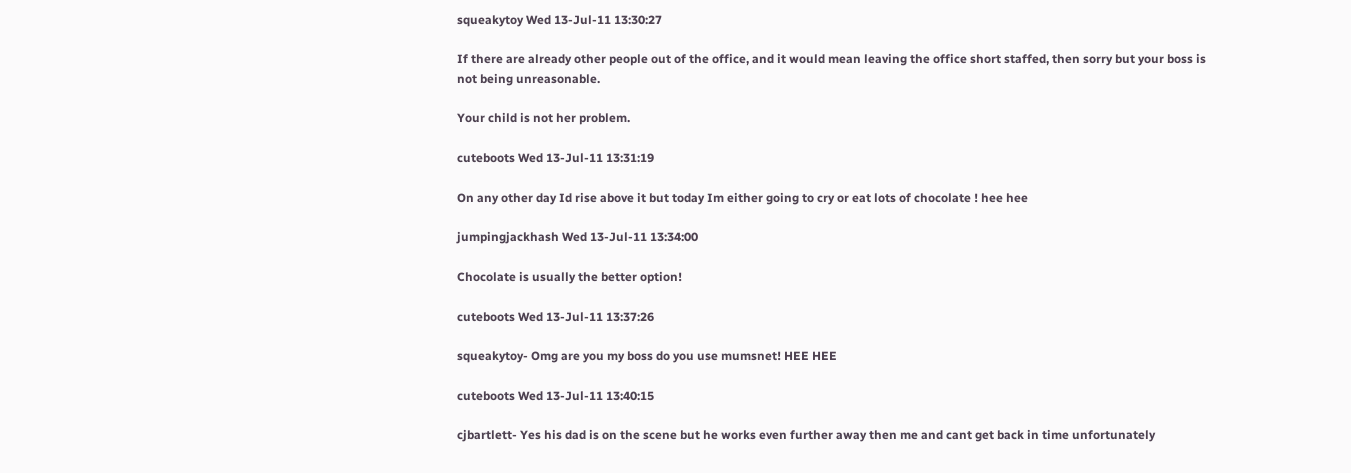squeakytoy Wed 13-Jul-11 13:30:27

If there are already other people out of the office, and it would mean leaving the office short staffed, then sorry but your boss is not being unreasonable.

Your child is not her problem.

cuteboots Wed 13-Jul-11 13:31:19

On any other day Id rise above it but today Im either going to cry or eat lots of chocolate ! hee hee

jumpingjackhash Wed 13-Jul-11 13:34:00

Chocolate is usually the better option!

cuteboots Wed 13-Jul-11 13:37:26

squeakytoy- Omg are you my boss do you use mumsnet! HEE HEE

cuteboots Wed 13-Jul-11 13:40:15

cjbartlett- Yes his dad is on the scene but he works even further away then me and cant get back in time unfortunately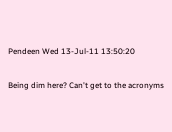Pendeen Wed 13-Jul-11 13:50:20

Being dim here? Can't get to the acronyms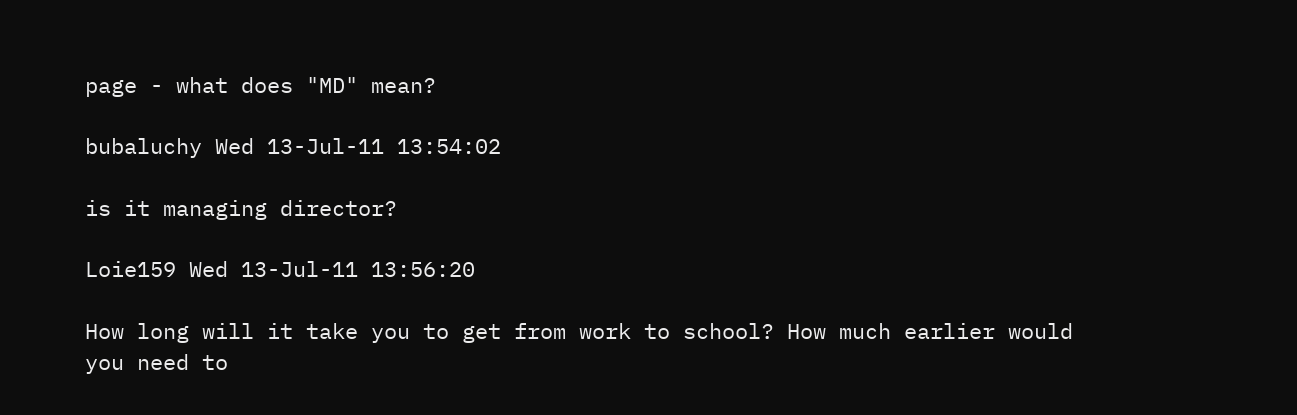page - what does "MD" mean?

bubaluchy Wed 13-Jul-11 13:54:02

is it managing director?

Loie159 Wed 13-Jul-11 13:56:20

How long will it take you to get from work to school? How much earlier would you need to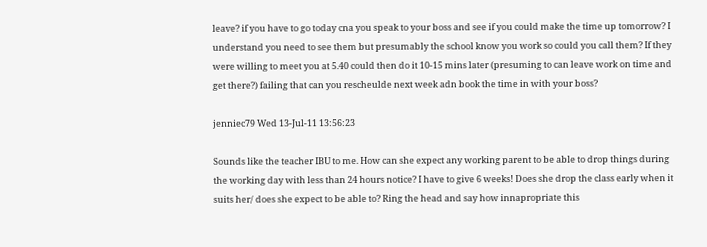leave? if you have to go today cna you speak to your boss and see if you could make the time up tomorrow? I understand you need to see them but presumably the school know you work so could you call them? If they were willing to meet you at 5.40 could then do it 10-15 mins later (presuming to can leave work on time and get there?) failing that can you rescheulde next week adn book the time in with your boss?

jenniec79 Wed 13-Jul-11 13:56:23

Sounds like the teacher IBU to me. How can she expect any working parent to be able to drop things during the working day with less than 24 hours notice? I have to give 6 weeks! Does she drop the class early when it suits her/ does she expect to be able to? Ring the head and say how innapropriate this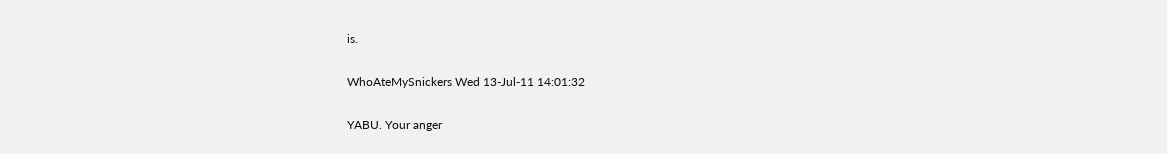is.

WhoAteMySnickers Wed 13-Jul-11 14:01:32

YABU. Your anger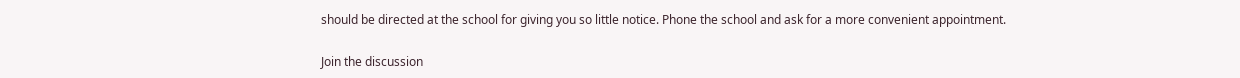should be directed at the school for giving you so little notice. Phone the school and ask for a more convenient appointment.

Join the discussion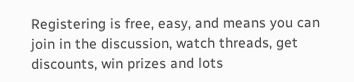Registering is free, easy, and means you can join in the discussion, watch threads, get discounts, win prizes and lots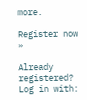more.

Register now »

Already registered? Log in with: